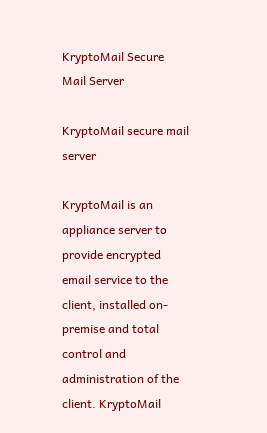KryptoMail Secure Mail Server

KryptoMail secure mail server

KryptoMail is an appliance server to provide encrypted email service to the client, installed on-premise and total control and administration of the client. KryptoMail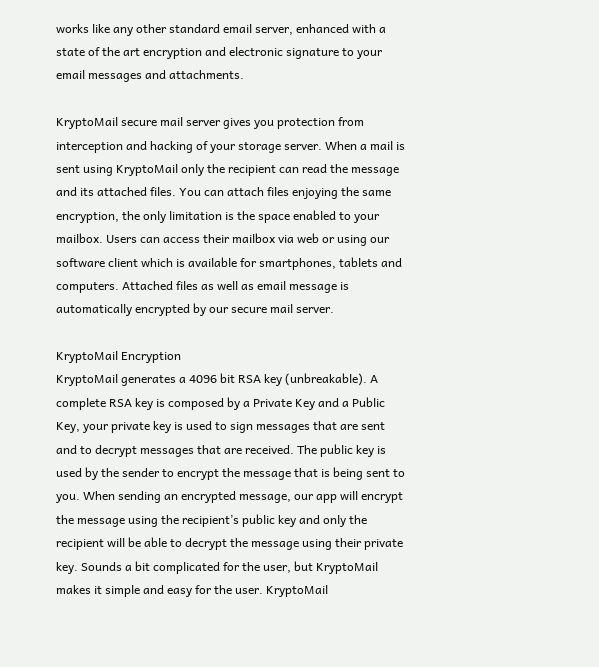works like any other standard email server, enhanced with a state of the art encryption and electronic signature to your email messages and attachments.

KryptoMail secure mail server gives you protection from interception and hacking of your storage server. When a mail is sent using KryptoMail only the recipient can read the message and its attached files. You can attach files enjoying the same encryption, the only limitation is the space enabled to your mailbox. Users can access their mailbox via web or using our software client which is available for smartphones, tablets and computers. Attached files as well as email message is automatically encrypted by our secure mail server.

KryptoMail Encryption
KryptoMail generates a 4096 bit RSA key (unbreakable). A complete RSA key is composed by a Private Key and a Public Key, your private key is used to sign messages that are sent and to decrypt messages that are received. The public key is used by the sender to encrypt the message that is being sent to you. When sending an encrypted message, our app will encrypt the message using the recipient’s public key and only the recipient will be able to decrypt the message using their private key. Sounds a bit complicated for the user, but KryptoMail makes it simple and easy for the user. KryptoMail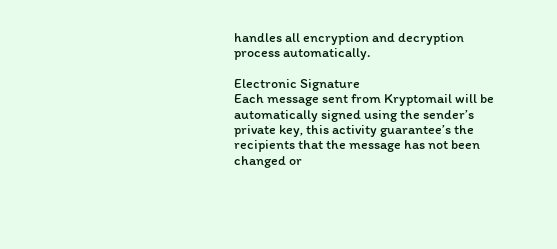handles all encryption and decryption process automatically.

Electronic Signature
Each message sent from Kryptomail will be automatically signed using the sender’s private key, this activity guarantee’s the recipients that the message has not been changed or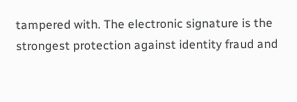tampered with. The electronic signature is the strongest protection against identity fraud and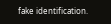fake identification.